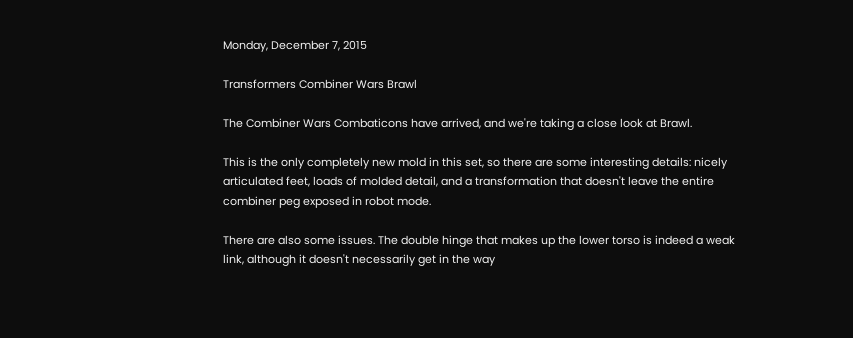Monday, December 7, 2015

Transformers Combiner Wars Brawl

The Combiner Wars Combaticons have arrived, and we're taking a close look at Brawl.

This is the only completely new mold in this set, so there are some interesting details: nicely articulated feet, loads of molded detail, and a transformation that doesn't leave the entire combiner peg exposed in robot mode.

There are also some issues. The double hinge that makes up the lower torso is indeed a weak link, although it doesn't necessarily get in the way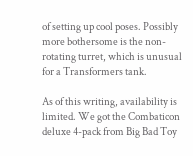of setting up cool poses. Possibly more bothersome is the non-rotating turret, which is unusual for a Transformers tank.

As of this writing, availability is limited. We got the Combaticon deluxe 4-pack from Big Bad Toy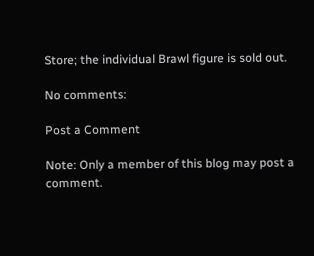Store; the individual Brawl figure is sold out.

No comments:

Post a Comment

Note: Only a member of this blog may post a comment.